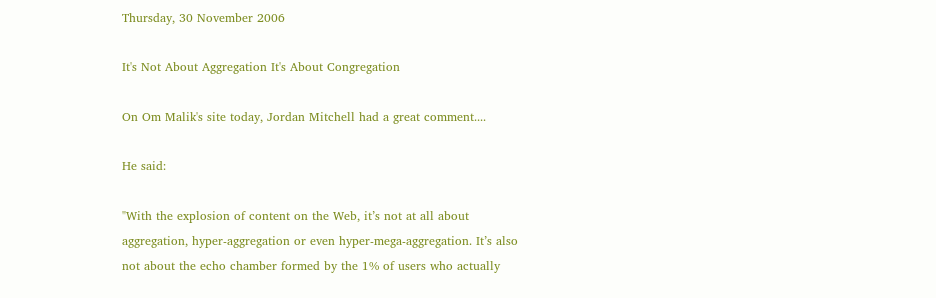Thursday, 30 November 2006

It's Not About Aggregation It's About Congregation

On Om Malik's site today, Jordan Mitchell had a great comment....

He said:

"With the explosion of content on the Web, it’s not at all about aggregation, hyper-aggregation or even hyper-mega-aggregation. It’s also not about the echo chamber formed by the 1% of users who actually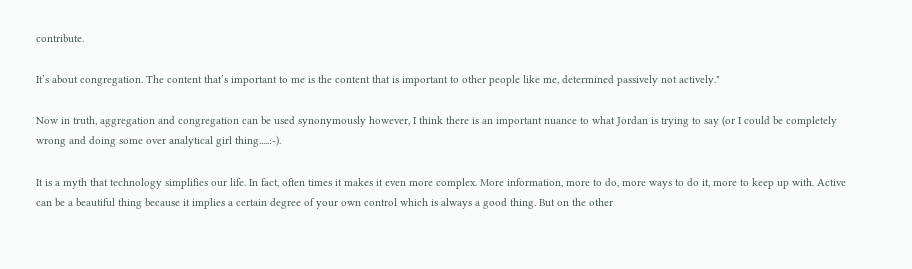contribute.

It’s about congregation. The content that’s important to me is the content that is important to other people like me, determined passively not actively."

Now in truth, aggregation and congregation can be used synonymously however, I think there is an important nuance to what Jordan is trying to say (or I could be completely wrong and doing some over analytical girl thing.....:-).

It is a myth that technology simplifies our life. In fact, often times it makes it even more complex. More information, more to do, more ways to do it, more to keep up with. Active can be a beautiful thing because it implies a certain degree of your own control which is always a good thing. But on the other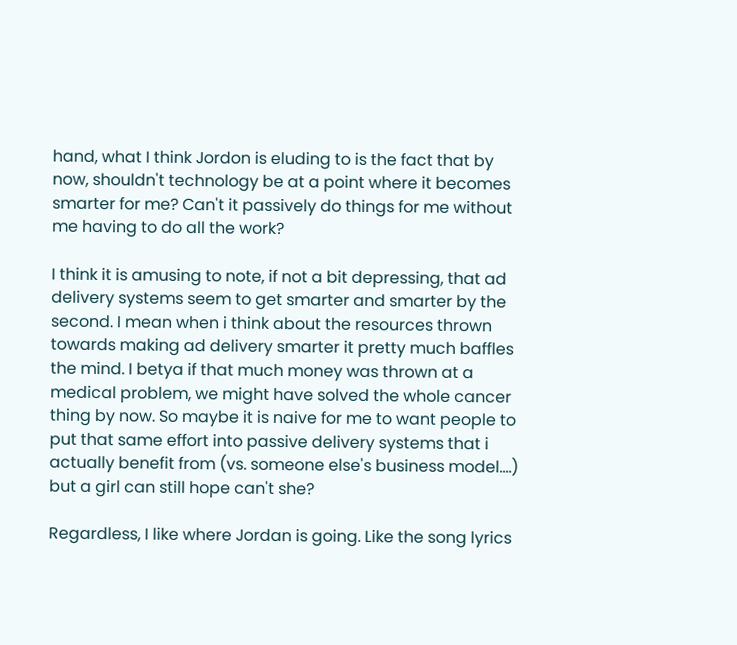hand, what I think Jordon is eluding to is the fact that by now, shouldn't technology be at a point where it becomes smarter for me? Can't it passively do things for me without me having to do all the work?

I think it is amusing to note, if not a bit depressing, that ad delivery systems seem to get smarter and smarter by the second. I mean when i think about the resources thrown towards making ad delivery smarter it pretty much baffles the mind. I betya if that much money was thrown at a medical problem, we might have solved the whole cancer thing by now. So maybe it is naive for me to want people to put that same effort into passive delivery systems that i actually benefit from (vs. someone else's business model....) but a girl can still hope can't she?

Regardless, I like where Jordan is going. Like the song lyrics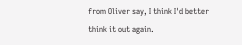from Oliver say, I think I'd better think it out again.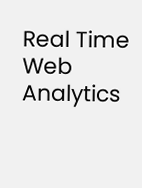Real Time Web Analytics